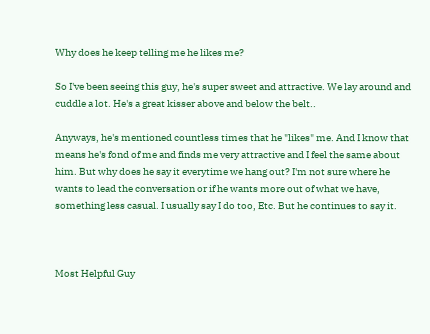Why does he keep telling me he likes me?

So I've been seeing this guy, he's super sweet and attractive. We lay around and cuddle a lot. He's a great kisser above and below the belt..

Anyways, he's mentioned countless times that he "likes" me. And I know that means he's fond of me and finds me very attractive and I feel the same about him. But why does he say it everytime we hang out? I'm not sure where he wants to lead the conversation or if he wants more out of what we have, something less casual. I usually say I do too, Etc. But he continues to say it.



Most Helpful Guy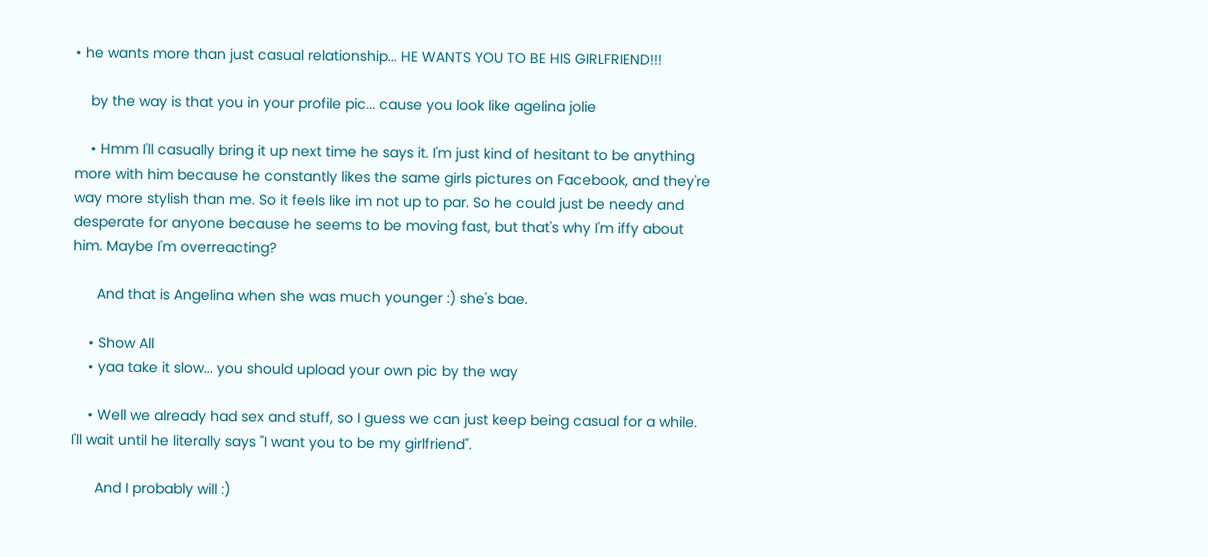• he wants more than just casual relationship... HE WANTS YOU TO BE HIS GIRLFRIEND!!!

    by the way is that you in your profile pic... cause you look like agelina jolie

    • Hmm I'll casually bring it up next time he says it. I'm just kind of hesitant to be anything more with him because he constantly likes the same girls pictures on Facebook, and they're way more stylish than me. So it feels like im not up to par. So he could just be needy and desperate for anyone because he seems to be moving fast, but that's why I'm iffy about him. Maybe I'm overreacting?

      And that is Angelina when she was much younger :) she's bae.

    • Show All
    • yaa take it slow... you should upload your own pic by the way

    • Well we already had sex and stuff, so I guess we can just keep being casual for a while. I'll wait until he literally says "I want you to be my girlfriend".

      And I probably will :)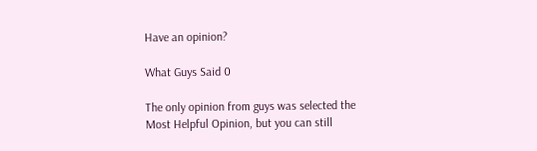Have an opinion?

What Guys Said 0

The only opinion from guys was selected the Most Helpful Opinion, but you can still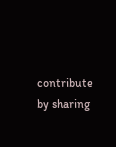contribute by sharing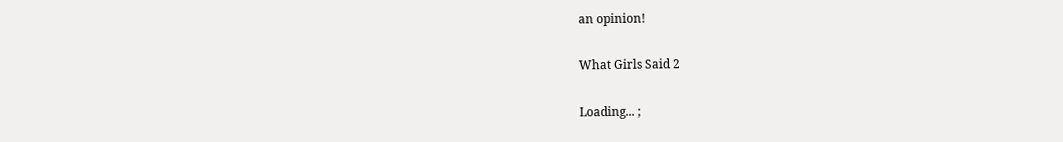an opinion!

What Girls Said 2

Loading... ;